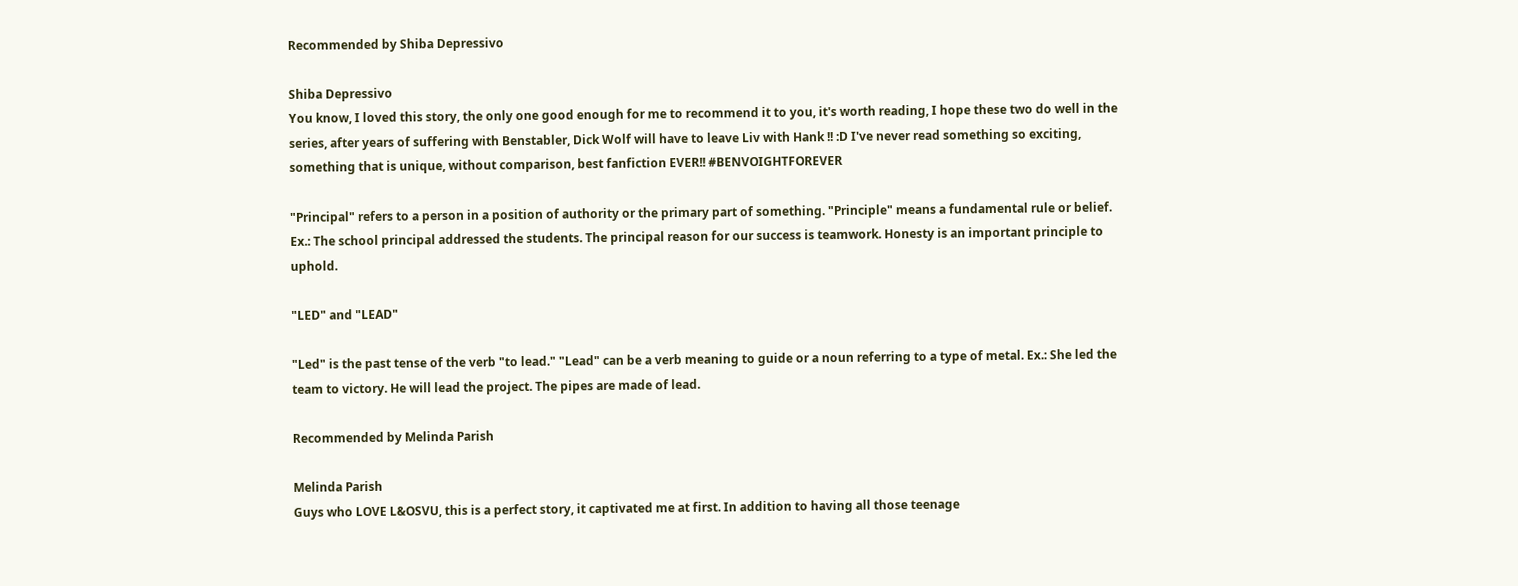Recommended by Shiba Depressivo

Shiba Depressivo
You know, I loved this story, the only one good enough for me to recommend it to you, it's worth reading, I hope these two do well in the series, after years of suffering with Benstabler, Dick Wolf will have to leave Liv with Hank !! :D I've never read something so exciting, something that is unique, without comparison, best fanfiction EVER!! #BENVOIGHTFOREVER

"Principal" refers to a person in a position of authority or the primary part of something. "Principle" means a fundamental rule or belief. Ex.: The school principal addressed the students. The principal reason for our success is teamwork. Honesty is an important principle to uphold.

"LED" and "LEAD"

"Led" is the past tense of the verb "to lead." "Lead" can be a verb meaning to guide or a noun referring to a type of metal. Ex.: She led the team to victory. He will lead the project. The pipes are made of lead.

Recommended by Melinda Parish

Melinda Parish
Guys who LOVE L&OSVU, this is a perfect story, it captivated me at first. In addition to having all those teenage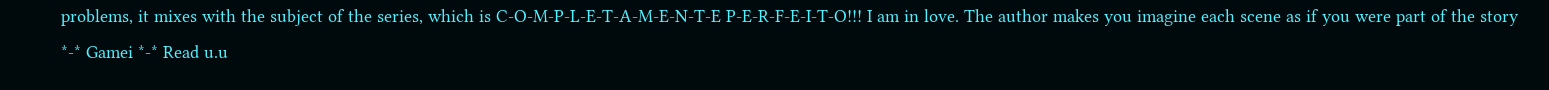problems, it mixes with the subject of the series, which is C-O-M-P-L-E-T-A-M-E-N-T-E P-E-R-F-E-I-T-O!!! I am in love. The author makes you imagine each scene as if you were part of the story *-* Gamei *-* Read u.u